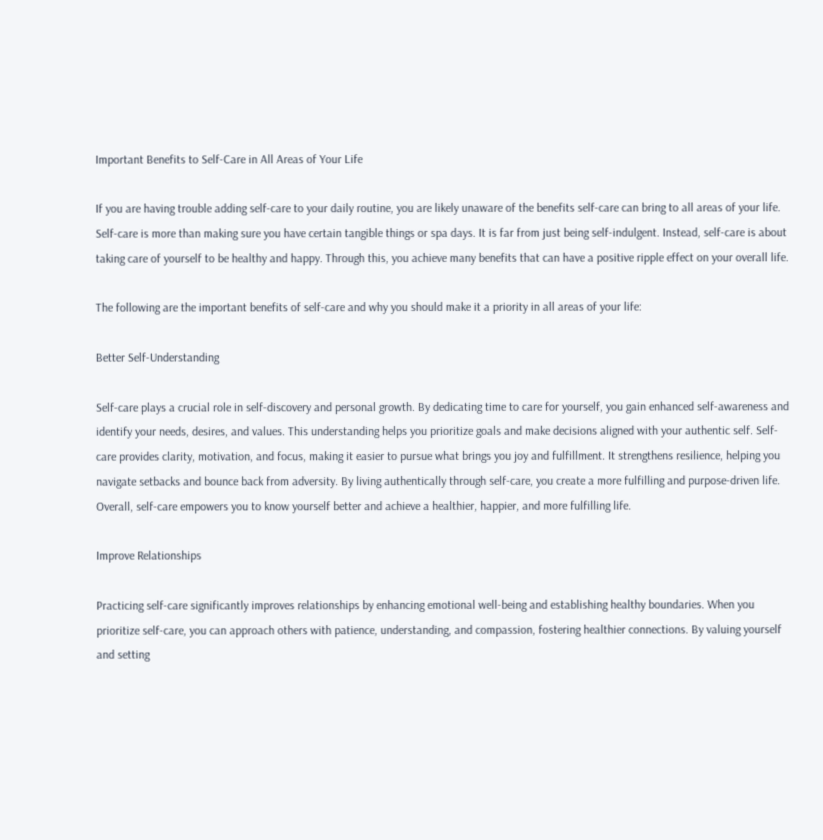Important Benefits to Self-Care in All Areas of Your Life

If you are having trouble adding self-care to your daily routine, you are likely unaware of the benefits self-care can bring to all areas of your life. Self-care is more than making sure you have certain tangible things or spa days. It is far from just being self-indulgent. Instead, self-care is about taking care of yourself to be healthy and happy. Through this, you achieve many benefits that can have a positive ripple effect on your overall life.

The following are the important benefits of self-care and why you should make it a priority in all areas of your life:

Better Self-Understanding

Self-care plays a crucial role in self-discovery and personal growth. By dedicating time to care for yourself, you gain enhanced self-awareness and identify your needs, desires, and values. This understanding helps you prioritize goals and make decisions aligned with your authentic self. Self-care provides clarity, motivation, and focus, making it easier to pursue what brings you joy and fulfillment. It strengthens resilience, helping you navigate setbacks and bounce back from adversity. By living authentically through self-care, you create a more fulfilling and purpose-driven life. Overall, self-care empowers you to know yourself better and achieve a healthier, happier, and more fulfilling life.

Improve Relationships

Practicing self-care significantly improves relationships by enhancing emotional well-being and establishing healthy boundaries. When you prioritize self-care, you can approach others with patience, understanding, and compassion, fostering healthier connections. By valuing yourself and setting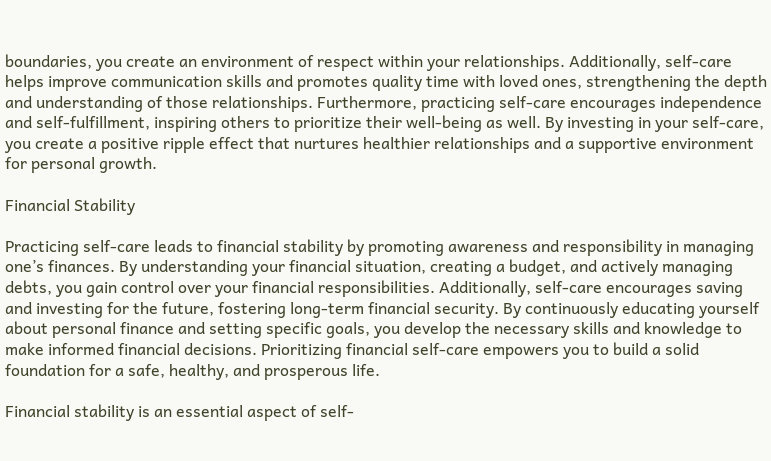boundaries, you create an environment of respect within your relationships. Additionally, self-care helps improve communication skills and promotes quality time with loved ones, strengthening the depth and understanding of those relationships. Furthermore, practicing self-care encourages independence and self-fulfillment, inspiring others to prioritize their well-being as well. By investing in your self-care, you create a positive ripple effect that nurtures healthier relationships and a supportive environment for personal growth.

Financial Stability

Practicing self-care leads to financial stability by promoting awareness and responsibility in managing one’s finances. By understanding your financial situation, creating a budget, and actively managing debts, you gain control over your financial responsibilities. Additionally, self-care encourages saving and investing for the future, fostering long-term financial security. By continuously educating yourself about personal finance and setting specific goals, you develop the necessary skills and knowledge to make informed financial decisions. Prioritizing financial self-care empowers you to build a solid foundation for a safe, healthy, and prosperous life.

Financial stability is an essential aspect of self-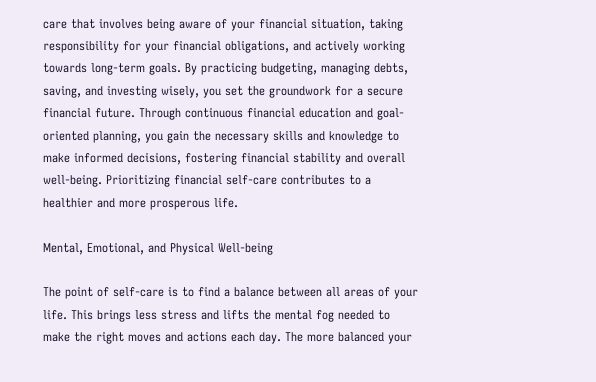care that involves being aware of your financial situation, taking responsibility for your financial obligations, and actively working towards long-term goals. By practicing budgeting, managing debts, saving, and investing wisely, you set the groundwork for a secure financial future. Through continuous financial education and goal-oriented planning, you gain the necessary skills and knowledge to make informed decisions, fostering financial stability and overall well-being. Prioritizing financial self-care contributes to a healthier and more prosperous life.

Mental, Emotional, and Physical Well-being

The point of self-care is to find a balance between all areas of your life. This brings less stress and lifts the mental fog needed to make the right moves and actions each day. The more balanced your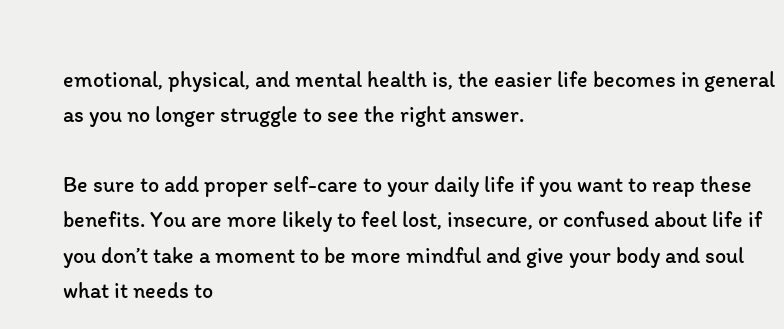emotional, physical, and mental health is, the easier life becomes in general as you no longer struggle to see the right answer.

Be sure to add proper self-care to your daily life if you want to reap these benefits. You are more likely to feel lost, insecure, or confused about life if you don’t take a moment to be more mindful and give your body and soul what it needs to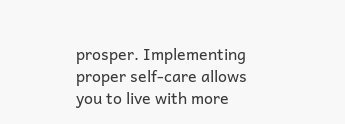prosper. Implementing proper self-care allows you to live with more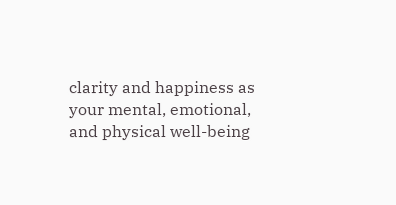clarity and happiness as your mental, emotional, and physical well-being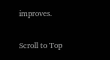improves.

Scroll to Top